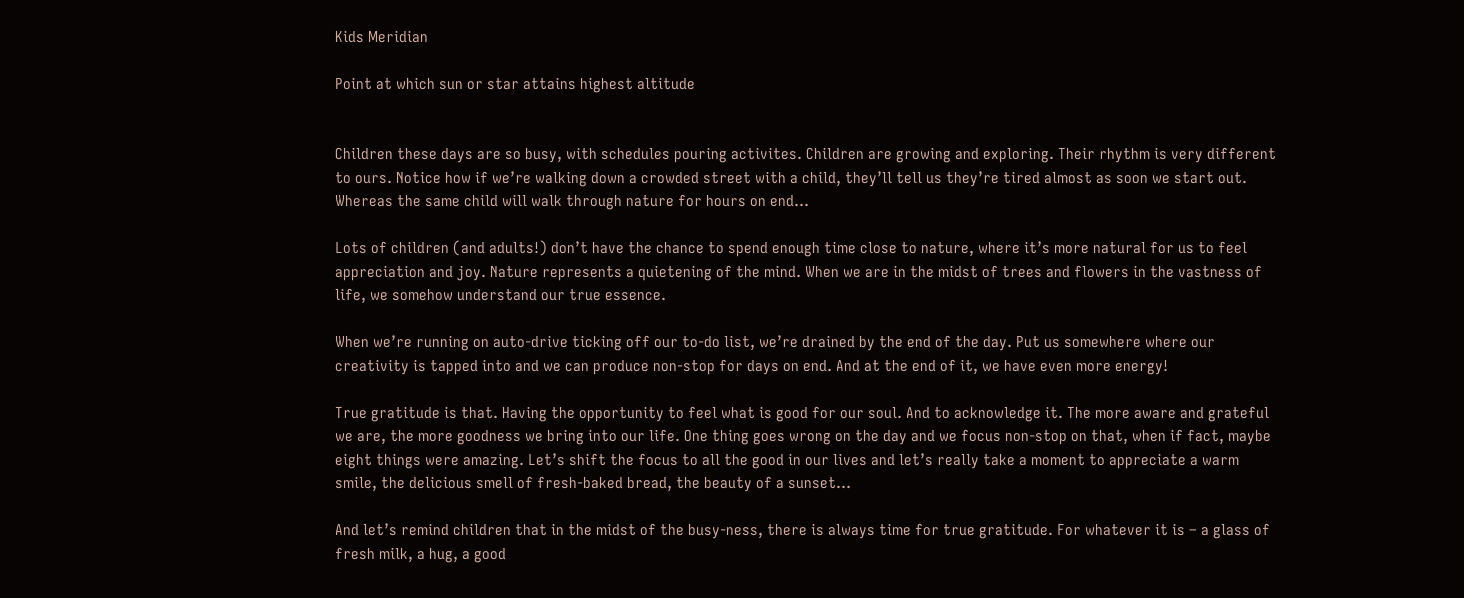Kids Meridian

Point at which sun or star attains highest altitude


Children these days are so busy, with schedules pouring activites. Children are growing and exploring. Their rhythm is very different to ours. Notice how if we’re walking down a crowded street with a child, they’ll tell us they’re tired almost as soon we start out. Whereas the same child will walk through nature for hours on end…

Lots of children (and adults!) don’t have the chance to spend enough time close to nature, where it’s more natural for us to feel appreciation and joy. Nature represents a quietening of the mind. When we are in the midst of trees and flowers in the vastness of life, we somehow understand our true essence.

When we’re running on auto-drive ticking off our to-do list, we’re drained by the end of the day. Put us somewhere where our creativity is tapped into and we can produce non-stop for days on end. And at the end of it, we have even more energy!

True gratitude is that. Having the opportunity to feel what is good for our soul. And to acknowledge it. The more aware and grateful we are, the more goodness we bring into our life. One thing goes wrong on the day and we focus non-stop on that, when if fact, maybe eight things were amazing. Let’s shift the focus to all the good in our lives and let’s really take a moment to appreciate a warm smile, the delicious smell of fresh-baked bread, the beauty of a sunset…

And let’s remind children that in the midst of the busy-ness, there is always time for true gratitude. For whatever it is – a glass of fresh milk, a hug, a good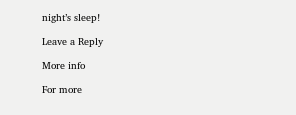night’s sleep!

Leave a Reply

More info

For more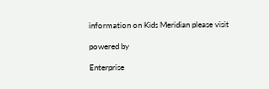information on Kids Meridian please visit

powered by

Enterprise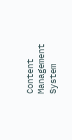Content Management System